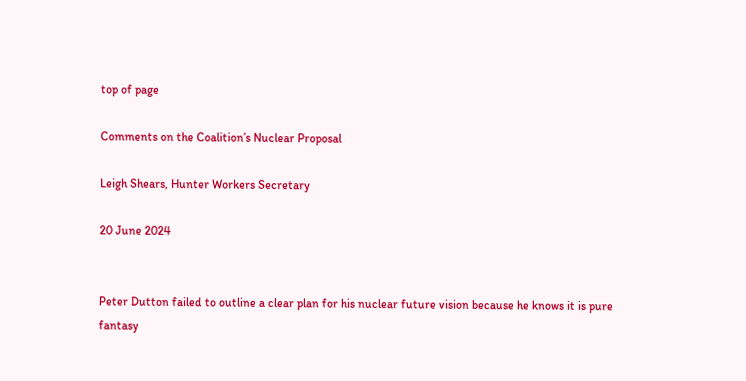top of page

Comments on the Coalition’s Nuclear Proposal

Leigh Shears, Hunter Workers Secretary

20 June 2024


Peter Dutton failed to outline a clear plan for his nuclear future vision because he knows it is pure fantasy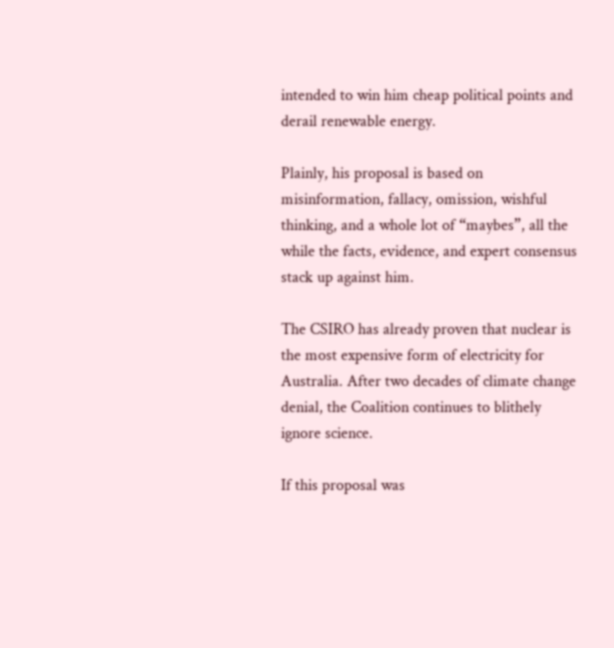intended to win him cheap political points and derail renewable energy.

Plainly, his proposal is based on misinformation, fallacy, omission, wishful thinking, and a whole lot of “maybes”, all the while the facts, evidence, and expert consensus stack up against him.

The CSIRO has already proven that nuclear is the most expensive form of electricity for Australia. After two decades of climate change denial, the Coalition continues to blithely ignore science.

If this proposal was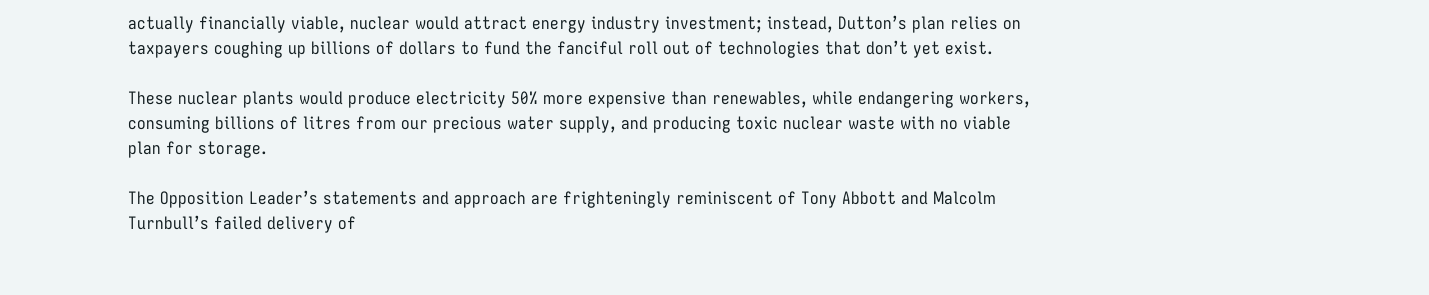actually financially viable, nuclear would attract energy industry investment; instead, Dutton’s plan relies on taxpayers coughing up billions of dollars to fund the fanciful roll out of technologies that don’t yet exist.

These nuclear plants would produce electricity 50% more expensive than renewables, while endangering workers, consuming billions of litres from our precious water supply, and producing toxic nuclear waste with no viable plan for storage.

The Opposition Leader’s statements and approach are frighteningly reminiscent of Tony Abbott and Malcolm Turnbull’s failed delivery of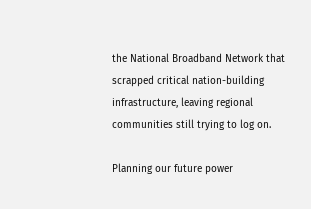the National Broadband Network that scrapped critical nation-building infrastructure, leaving regional communities still trying to log on.

Planning our future power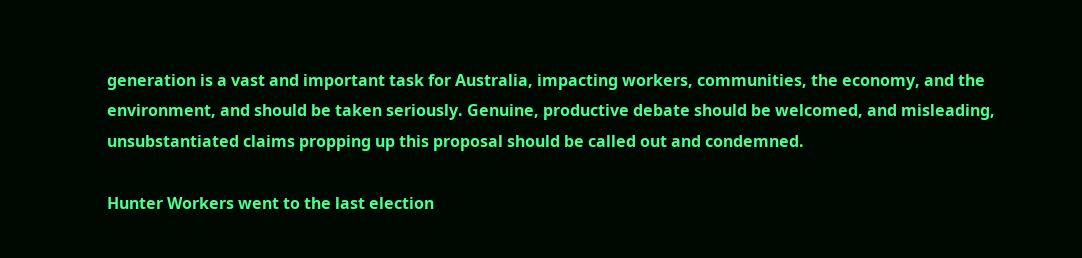generation is a vast and important task for Australia, impacting workers, communities, the economy, and the environment, and should be taken seriously. Genuine, productive debate should be welcomed, and misleading, unsubstantiated claims propping up this proposal should be called out and condemned.

Hunter Workers went to the last election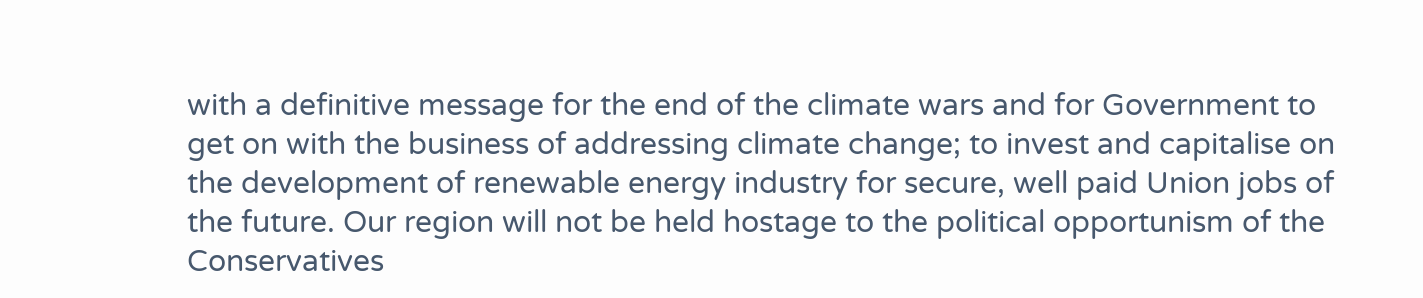with a definitive message for the end of the climate wars and for Government to get on with the business of addressing climate change; to invest and capitalise on the development of renewable energy industry for secure, well paid Union jobs of the future. Our region will not be held hostage to the political opportunism of the Conservatives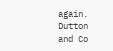again. Dutton and Co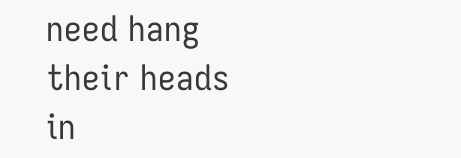need hang their heads in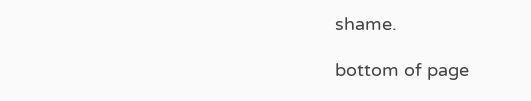shame.

bottom of page